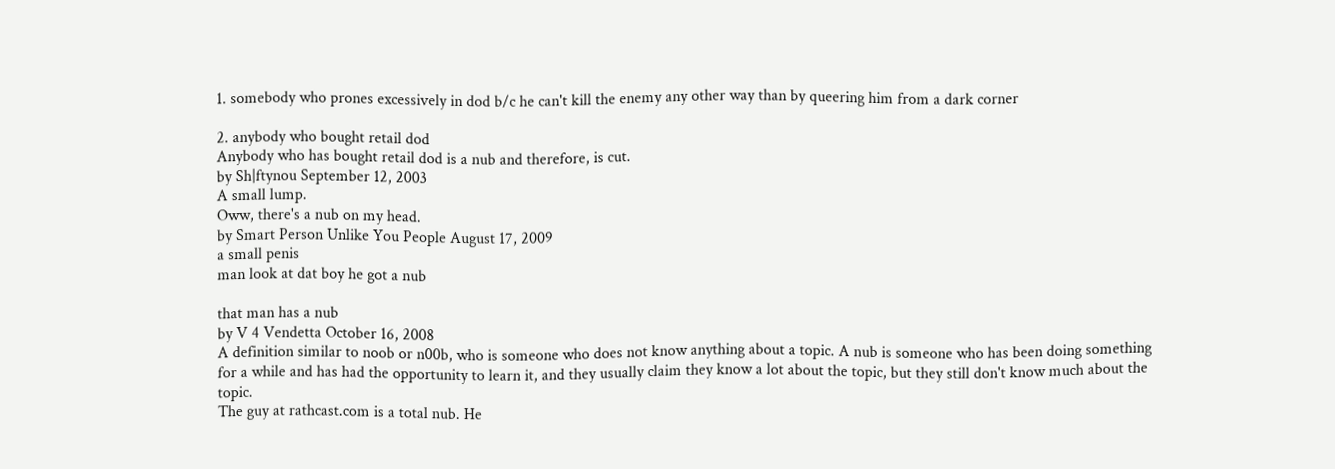1. somebody who prones excessively in dod b/c he can't kill the enemy any other way than by queering him from a dark corner

2. anybody who bought retail dod
Anybody who has bought retail dod is a nub and therefore, is cut.
by Sh|ftynou September 12, 2003
A small lump.
Oww, there's a nub on my head.
by Smart Person Unlike You People August 17, 2009
a small penis
man look at dat boy he got a nub

that man has a nub
by V 4 Vendetta October 16, 2008
A definition similar to noob or n00b, who is someone who does not know anything about a topic. A nub is someone who has been doing something for a while and has had the opportunity to learn it, and they usually claim they know a lot about the topic, but they still don't know much about the topic.
The guy at rathcast.com is a total nub. He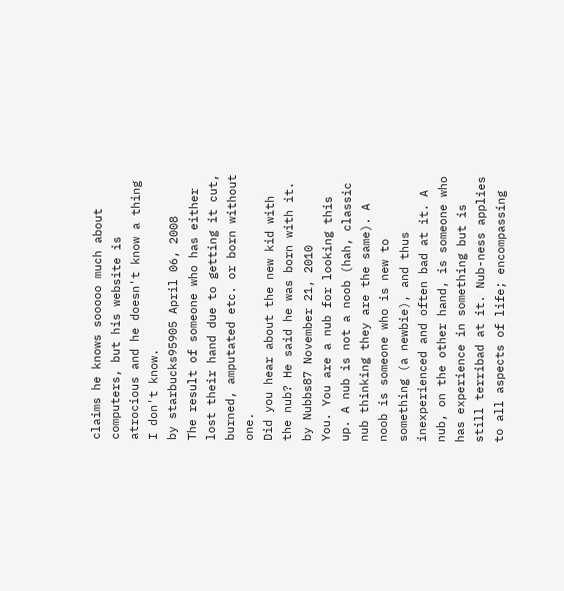claims he knows sooooo much about computers, but his website is atrocious and he doesn't know a thing I don't know.
by starbucks95905 April 06, 2008
The result of someone who has either lost their hand due to getting it cut, burned, amputated etc. or born without one.
Did you hear about the new kid with the nub? He said he was born with it.
by Nubbs87 November 21, 2010
You. You are a nub for looking this up. A nub is not a noob (hah, classic nub thinking they are the same). A noob is someone who is new to something (a newbie), and thus inexperienced and often bad at it. A nub, on the other hand, is someone who has experience in something but is still terribad at it. Nub-ness applies to all aspects of life; encompassing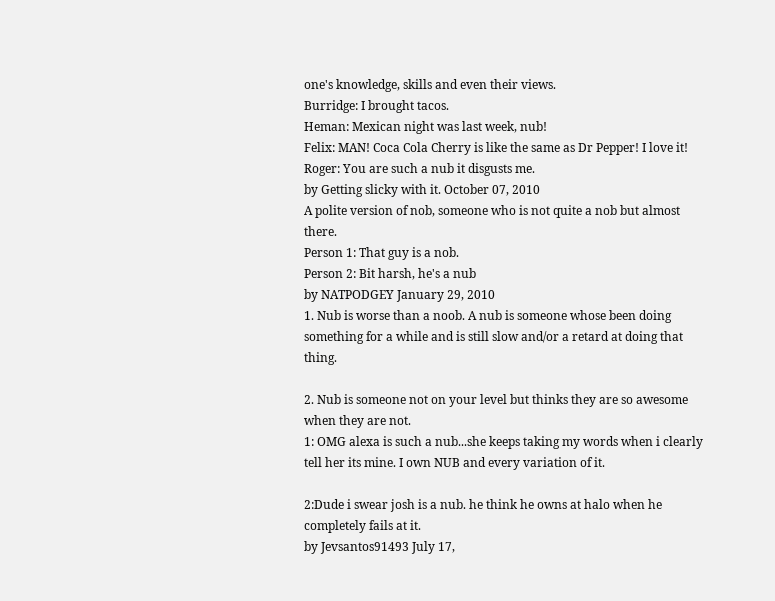one's knowledge, skills and even their views.
Burridge: I brought tacos.
Heman: Mexican night was last week, nub!
Felix: MAN! Coca Cola Cherry is like the same as Dr Pepper! I love it!
Roger: You are such a nub it disgusts me.
by Getting slicky with it. October 07, 2010
A polite version of nob, someone who is not quite a nob but almost there.
Person 1: That guy is a nob.
Person 2: Bit harsh, he's a nub
by NATPODGEY January 29, 2010
1. Nub is worse than a noob. A nub is someone whose been doing something for a while and is still slow and/or a retard at doing that thing.

2. Nub is someone not on your level but thinks they are so awesome when they are not.
1: OMG alexa is such a nub...she keeps taking my words when i clearly tell her its mine. I own NUB and every variation of it.

2:Dude i swear josh is a nub. he think he owns at halo when he completely fails at it.
by Jevsantos91493 July 17,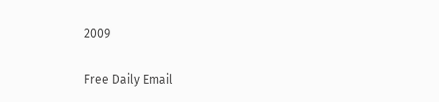2009

Free Daily Email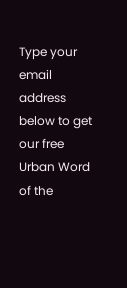Type your email address below to get our free Urban Word of the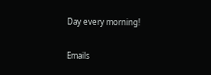Day every morning!

Emails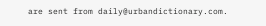are sent from daily@urbandictionary.com.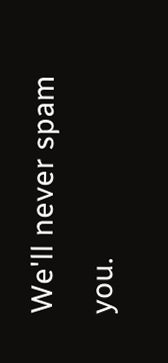We'll never spam you.